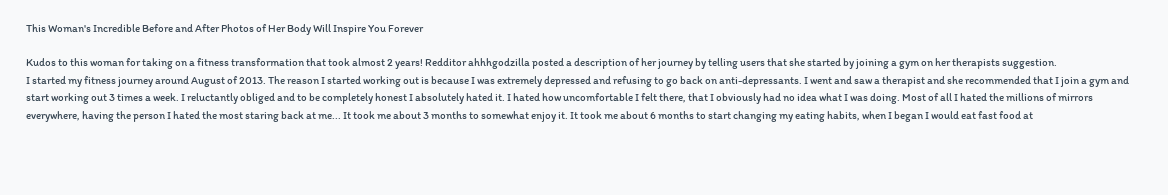This Woman's Incredible Before and After Photos of Her Body Will Inspire You Forever

Kudos to this woman for taking on a fitness transformation that took almost 2 years! Redditor ahhhgodzilla posted a description of her journey by telling users that she started by joining a gym on her therapists suggestion.
I started my fitness journey around August of 2013. The reason I started working out is because I was extremely depressed and refusing to go back on anti-depressants. I went and saw a therapist and she recommended that I join a gym and start working out 3 times a week. I reluctantly obliged and to be completely honest I absolutely hated it. I hated how uncomfortable I felt there, that I obviously had no idea what I was doing. Most of all I hated the millions of mirrors everywhere, having the person I hated the most staring back at me... It took me about 3 months to somewhat enjoy it. It took me about 6 months to start changing my eating habits, when I began I would eat fast food at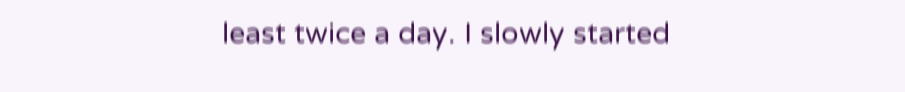least twice a day. I slowly started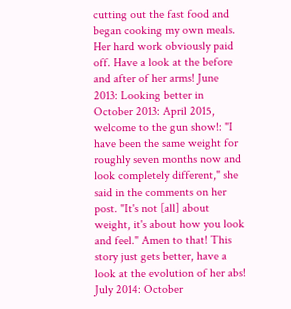cutting out the fast food and began cooking my own meals.
Her hard work obviously paid off. Have a look at the before and after of her arms! June 2013: Looking better in October 2013: April 2015, welcome to the gun show!: "I have been the same weight for roughly seven months now and look completely different," she said in the comments on her post. "It's not [all] about weight, it's about how you look and feel." Amen to that! This story just gets better, have a look at the evolution of her abs! July 2014: October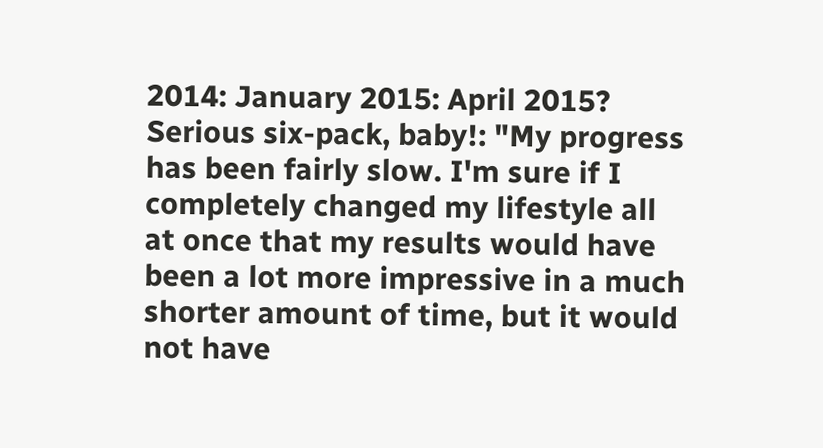2014: January 2015: April 2015? Serious six-pack, baby!: "My progress has been fairly slow. I'm sure if I completely changed my lifestyle all at once that my results would have been a lot more impressive in a much shorter amount of time, but it would not have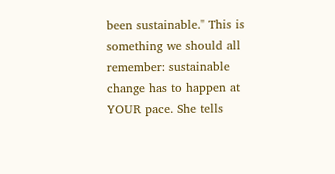been sustainable." This is something we should all remember: sustainable change has to happen at YOUR pace. She tells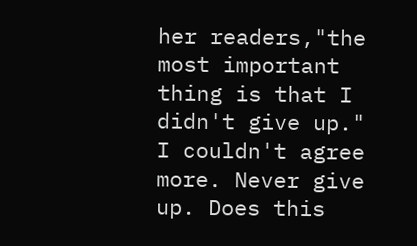her readers,"the most important thing is that I didn't give up."  I couldn't agree more. Never give up. Does this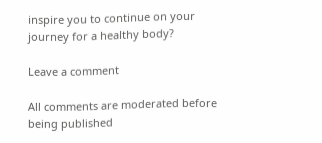inspire you to continue on your journey for a healthy body?

Leave a comment

All comments are moderated before being published